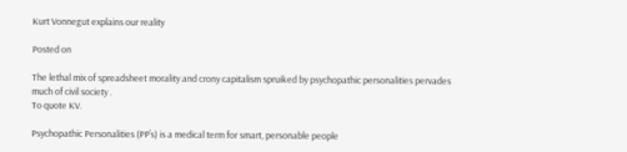Kurt Vonnegut explains our reality

Posted on

The lethal mix of spreadsheet morality and crony capitalism spruiked by psychopathic personalities pervades much of civil society .
To quote KV.

Psychopathic Personalities (PP’s) is a medical term for smart, personable people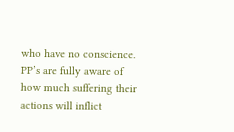who have no conscience. PP’s are fully aware of how much suffering their actions will inflict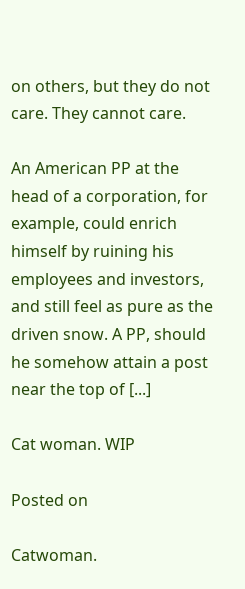on others, but they do not care. They cannot care.

An American PP at the head of a corporation, for example, could enrich himself by ruining his employees and investors, and still feel as pure as the driven snow. A PP, should he somehow attain a post near the top of [...]

Cat woman. WIP

Posted on

Catwoman.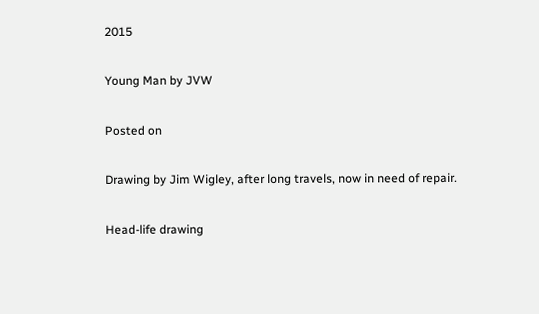2015

Young Man by JVW

Posted on

Drawing by Jim Wigley, after long travels, now in need of repair.

Head-life drawing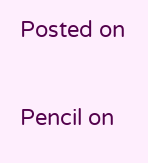Posted on

Pencil on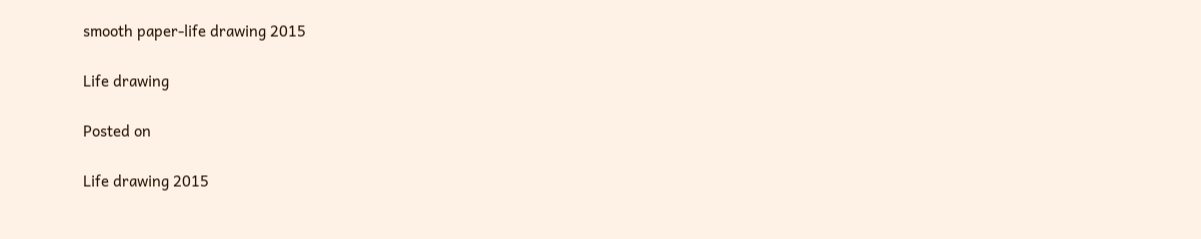smooth paper-life drawing 2015

Life drawing

Posted on

Life drawing 2015